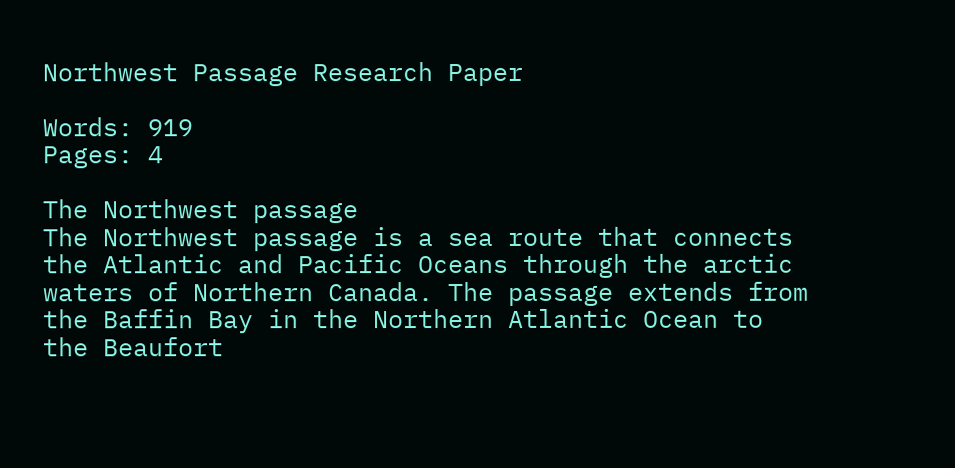Northwest Passage Research Paper

Words: 919
Pages: 4

The Northwest passage
The Northwest passage is a sea route that connects the Atlantic and Pacific Oceans through the arctic waters of Northern Canada. The passage extends from the Baffin Bay in the Northern Atlantic Ocean to the Beaufort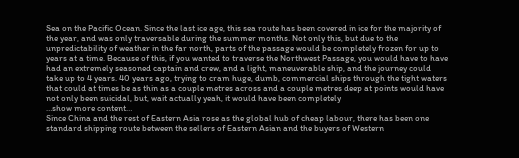Sea on the Pacific Ocean. Since the last ice age, this sea route has been covered in ice for the majority of the year, and was only traversable during the summer months. Not only this, but due to the unpredictability of weather in the far north, parts of the passage would be completely frozen for up to years at a time. Because of this, if you wanted to traverse the Northwest Passage, you would have to have had an extremely seasoned captain and crew, and a light, maneuverable ship, and the journey could take up to 4 years. 40 years ago, trying to cram huge, dumb, commercial ships through the tight waters that could at times be as thin as a couple metres across and a couple metres deep at points would have not only been suicidal, but, wait actually yeah, it would have been completely
…show more content…
Since China and the rest of Eastern Asia rose as the global hub of cheap labour, there has been one standard shipping route between the sellers of Eastern Asian and the buyers of Western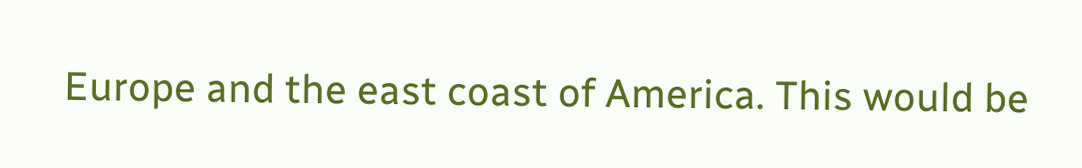Europe and the east coast of America. This would be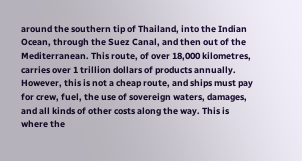around the southern tip of Thailand, into the Indian Ocean, through the Suez Canal, and then out of the Mediterranean. This route, of over 18,000 kilometres, carries over 1 trillion dollars of products annually. However, this is not a cheap route, and ships must pay for crew, fuel, the use of sovereign waters, damages, and all kinds of other costs along the way. This is where the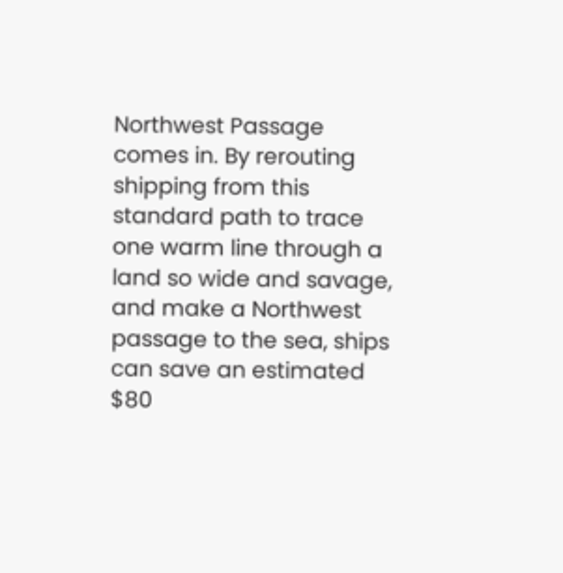Northwest Passage comes in. By rerouting shipping from this standard path to trace one warm line through a land so wide and savage, and make a Northwest passage to the sea, ships can save an estimated $80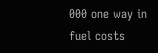000 one way in fuel costs